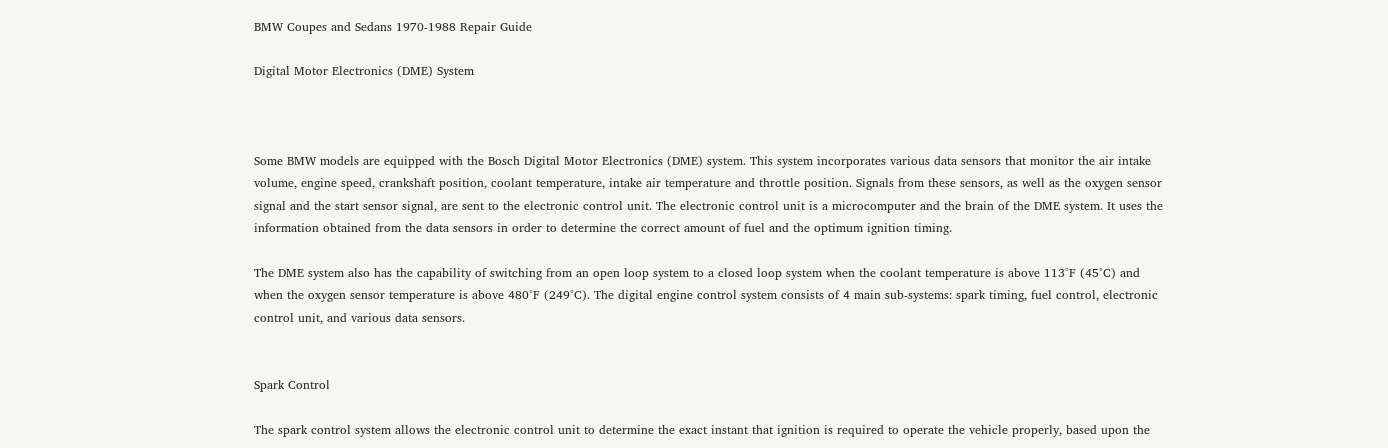BMW Coupes and Sedans 1970-1988 Repair Guide

Digital Motor Electronics (DME) System



Some BMW models are equipped with the Bosch Digital Motor Electronics (DME) system. This system incorporates various data sensors that monitor the air intake volume, engine speed, crankshaft position, coolant temperature, intake air temperature and throttle position. Signals from these sensors, as well as the oxygen sensor signal and the start sensor signal, are sent to the electronic control unit. The electronic control unit is a microcomputer and the brain of the DME system. It uses the information obtained from the data sensors in order to determine the correct amount of fuel and the optimum ignition timing.

The DME system also has the capability of switching from an open loop system to a closed loop system when the coolant temperature is above 113°F (45°C) and when the oxygen sensor temperature is above 480°F (249°C). The digital engine control system consists of 4 main sub-systems: spark timing, fuel control, electronic control unit, and various data sensors.


Spark Control

The spark control system allows the electronic control unit to determine the exact instant that ignition is required to operate the vehicle properly, based upon the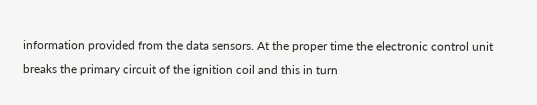information provided from the data sensors. At the proper time the electronic control unit breaks the primary circuit of the ignition coil and this in turn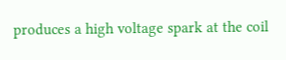produces a high voltage spark at the coil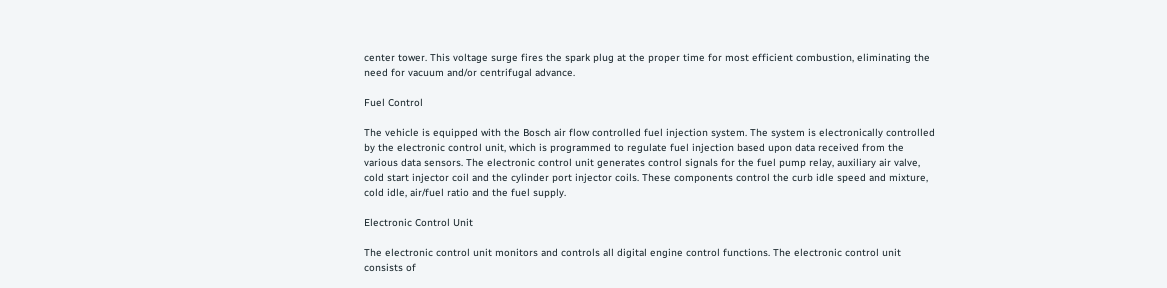center tower. This voltage surge fires the spark plug at the proper time for most efficient combustion, eliminating the need for vacuum and/or centrifugal advance.

Fuel Control

The vehicle is equipped with the Bosch air flow controlled fuel injection system. The system is electronically controlled by the electronic control unit, which is programmed to regulate fuel injection based upon data received from the various data sensors. The electronic control unit generates control signals for the fuel pump relay, auxiliary air valve, cold start injector coil and the cylinder port injector coils. These components control the curb idle speed and mixture, cold idle, air/fuel ratio and the fuel supply.

Electronic Control Unit

The electronic control unit monitors and controls all digital engine control functions. The electronic control unit consists of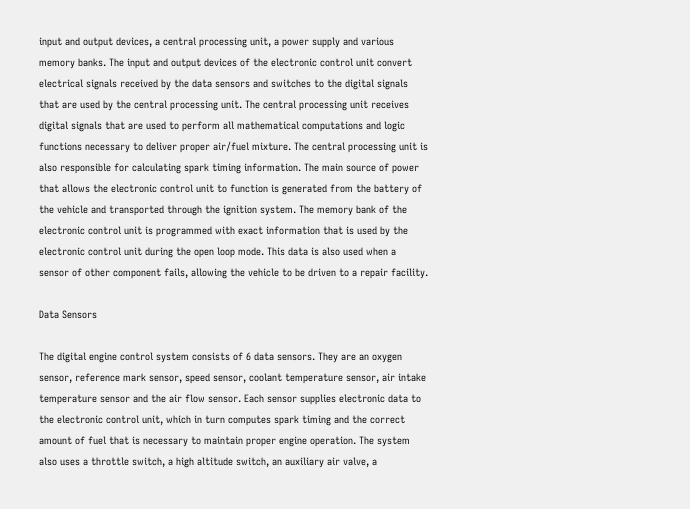input and output devices, a central processing unit, a power supply and various memory banks. The input and output devices of the electronic control unit convert electrical signals received by the data sensors and switches to the digital signals that are used by the central processing unit. The central processing unit receives digital signals that are used to perform all mathematical computations and logic functions necessary to deliver proper air/fuel mixture. The central processing unit is also responsible for calculating spark timing information. The main source of power that allows the electronic control unit to function is generated from the battery of the vehicle and transported through the ignition system. The memory bank of the electronic control unit is programmed with exact information that is used by the electronic control unit during the open loop mode. This data is also used when a sensor of other component fails, allowing the vehicle to be driven to a repair facility.

Data Sensors

The digital engine control system consists of 6 data sensors. They are an oxygen sensor, reference mark sensor, speed sensor, coolant temperature sensor, air intake temperature sensor and the air flow sensor. Each sensor supplies electronic data to the electronic control unit, which in turn computes spark timing and the correct amount of fuel that is necessary to maintain proper engine operation. The system also uses a throttle switch, a high altitude switch, an auxiliary air valve, a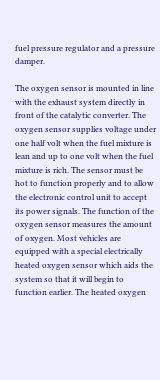fuel pressure regulator and a pressure damper.

The oxygen sensor is mounted in line with the exhaust system directly in front of the catalytic converter. The oxygen sensor supplies voltage under one half volt when the fuel mixture is lean and up to one volt when the fuel mixture is rich. The sensor must be hot to function properly and to allow the electronic control unit to accept its power signals. The function of the oxygen sensor measures the amount of oxygen. Most vehicles are equipped with a special electrically heated oxygen sensor which aids the system so that it will begin to function earlier. The heated oxygen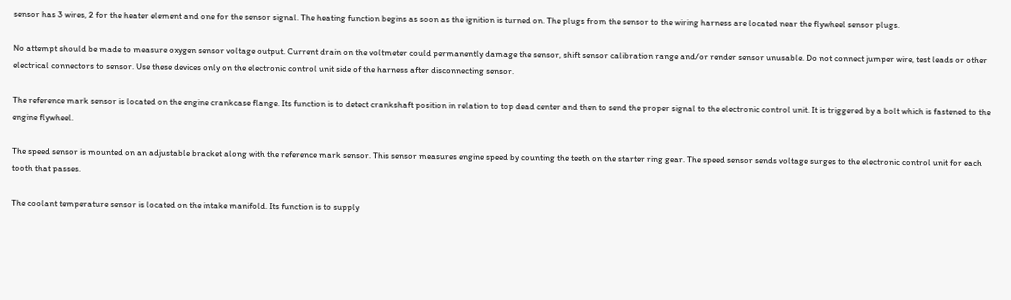sensor has 3 wires, 2 for the heater element and one for the sensor signal. The heating function begins as soon as the ignition is turned on. The plugs from the sensor to the wiring harness are located near the flywheel sensor plugs.

No attempt should be made to measure oxygen sensor voltage output. Current drain on the voltmeter could permanently damage the sensor, shift sensor calibration range and/or render sensor unusable. Do not connect jumper wire, test leads or other electrical connectors to sensor. Use these devices only on the electronic control unit side of the harness after disconnecting sensor.

The reference mark sensor is located on the engine crankcase flange. Its function is to detect crankshaft position in relation to top dead center and then to send the proper signal to the electronic control unit. It is triggered by a bolt which is fastened to the engine flywheel.

The speed sensor is mounted on an adjustable bracket along with the reference mark sensor. This sensor measures engine speed by counting the teeth on the starter ring gear. The speed sensor sends voltage surges to the electronic control unit for each tooth that passes.

The coolant temperature sensor is located on the intake manifold. Its function is to supply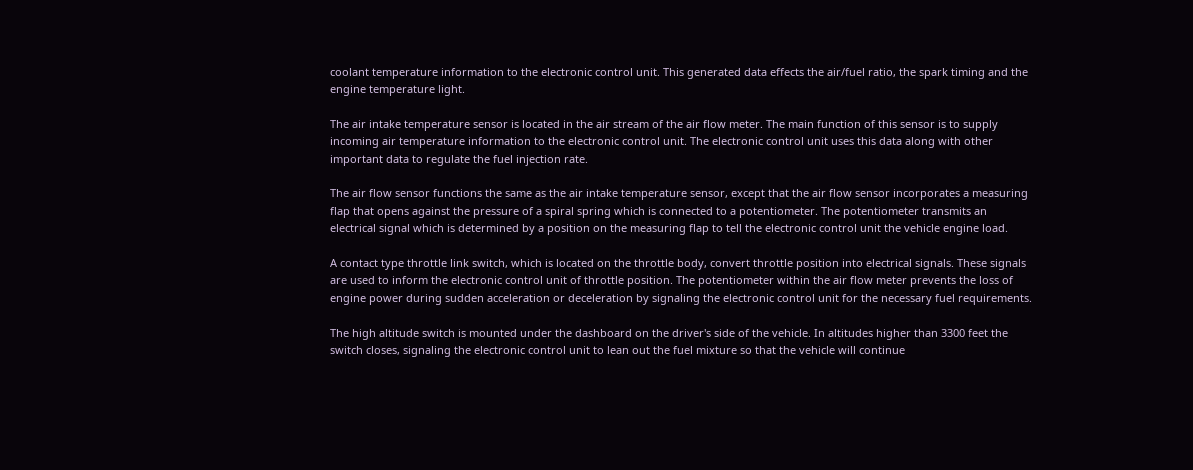coolant temperature information to the electronic control unit. This generated data effects the air/fuel ratio, the spark timing and the engine temperature light.

The air intake temperature sensor is located in the air stream of the air flow meter. The main function of this sensor is to supply incoming air temperature information to the electronic control unit. The electronic control unit uses this data along with other important data to regulate the fuel injection rate.

The air flow sensor functions the same as the air intake temperature sensor, except that the air flow sensor incorporates a measuring flap that opens against the pressure of a spiral spring which is connected to a potentiometer. The potentiometer transmits an electrical signal which is determined by a position on the measuring flap to tell the electronic control unit the vehicle engine load.

A contact type throttle link switch, which is located on the throttle body, convert throttle position into electrical signals. These signals are used to inform the electronic control unit of throttle position. The potentiometer within the air flow meter prevents the loss of engine power during sudden acceleration or deceleration by signaling the electronic control unit for the necessary fuel requirements.

The high altitude switch is mounted under the dashboard on the driver's side of the vehicle. In altitudes higher than 3300 feet the switch closes, signaling the electronic control unit to lean out the fuel mixture so that the vehicle will continue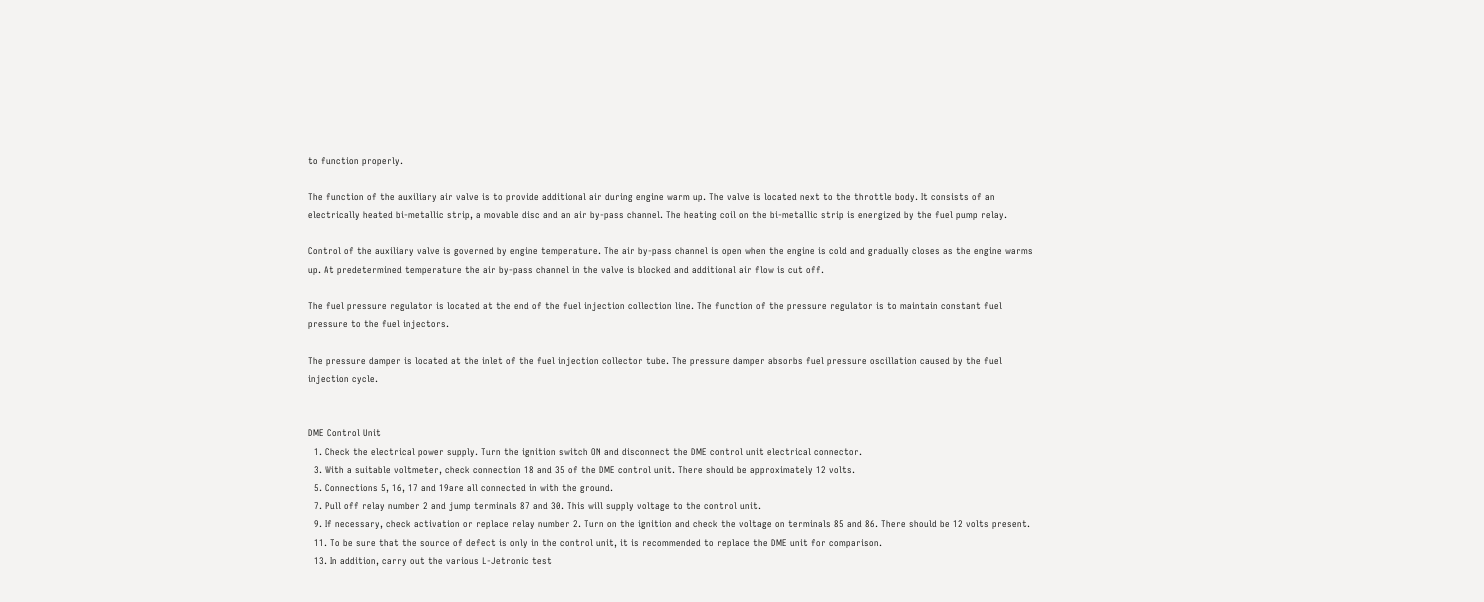to function properly.

The function of the auxiliary air valve is to provide additional air during engine warm up. The valve is located next to the throttle body. It consists of an electrically heated bi-metallic strip, a movable disc and an air by-pass channel. The heating coil on the bi-metallic strip is energized by the fuel pump relay.

Control of the auxiliary valve is governed by engine temperature. The air by-pass channel is open when the engine is cold and gradually closes as the engine warms up. At predetermined temperature the air by-pass channel in the valve is blocked and additional air flow is cut off.

The fuel pressure regulator is located at the end of the fuel injection collection line. The function of the pressure regulator is to maintain constant fuel pressure to the fuel injectors.

The pressure damper is located at the inlet of the fuel injection collector tube. The pressure damper absorbs fuel pressure oscillation caused by the fuel injection cycle.


DME Control Unit
  1. Check the electrical power supply. Turn the ignition switch ON and disconnect the DME control unit electrical connector.
  3. With a suitable voltmeter, check connection 18 and 35 of the DME control unit. There should be approximately 12 volts.
  5. Connections 5, 16, 17 and 19are all connected in with the ground.
  7. Pull off relay number 2 and jump terminals 87 and 30. This will supply voltage to the control unit.
  9. If necessary, check activation or replace relay number 2. Turn on the ignition and check the voltage on terminals 85 and 86. There should be 12 volts present.
  11. To be sure that the source of defect is only in the control unit, it is recommended to replace the DME unit for comparison.
  13. In addition, carry out the various L-Jetronic test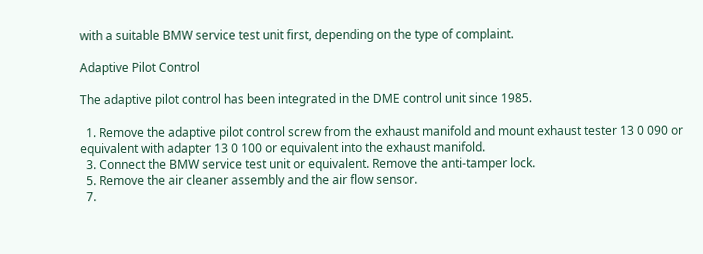with a suitable BMW service test unit first, depending on the type of complaint.

Adaptive Pilot Control

The adaptive pilot control has been integrated in the DME control unit since 1985.

  1. Remove the adaptive pilot control screw from the exhaust manifold and mount exhaust tester 13 0 090 or equivalent with adapter 13 0 100 or equivalent into the exhaust manifold.
  3. Connect the BMW service test unit or equivalent. Remove the anti-tamper lock.
  5. Remove the air cleaner assembly and the air flow sensor.
  7.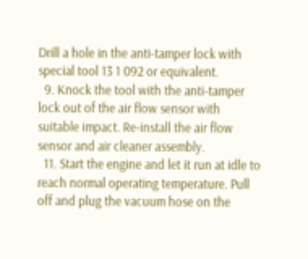Drill a hole in the anti-tamper lock with special tool 13 1 092 or equivalent.
  9. Knock the tool with the anti-tamper lock out of the air flow sensor with suitable impact. Re-install the air flow sensor and air cleaner assembly.
  11. Start the engine and let it run at idle to reach normal operating temperature. Pull off and plug the vacuum hose on the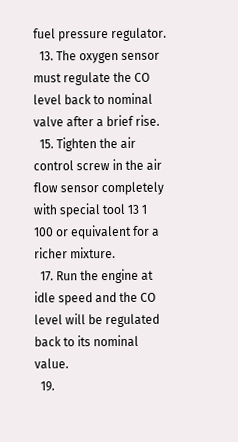fuel pressure regulator.
  13. The oxygen sensor must regulate the CO level back to nominal valve after a brief rise.
  15. Tighten the air control screw in the air flow sensor completely with special tool 13 1 100 or equivalent for a richer mixture.
  17. Run the engine at idle speed and the CO level will be regulated back to its nominal value.
  19.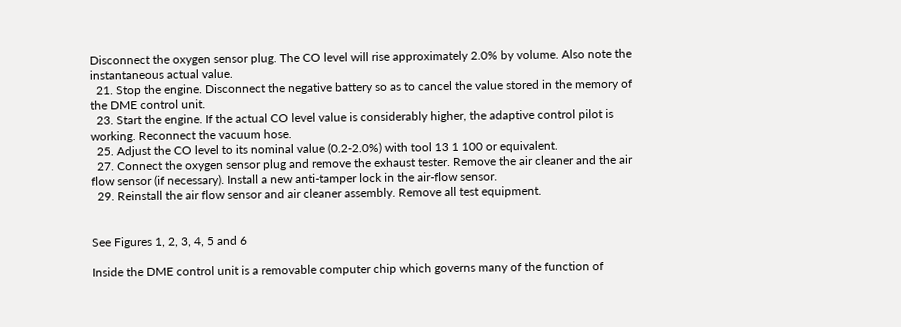Disconnect the oxygen sensor plug. The CO level will rise approximately 2.0% by volume. Also note the instantaneous actual value.
  21. Stop the engine. Disconnect the negative battery so as to cancel the value stored in the memory of the DME control unit.
  23. Start the engine. If the actual CO level value is considerably higher, the adaptive control pilot is working. Reconnect the vacuum hose.
  25. Adjust the CO level to its nominal value (0.2-2.0%) with tool 13 1 100 or equivalent.
  27. Connect the oxygen sensor plug and remove the exhaust tester. Remove the air cleaner and the air flow sensor (if necessary). Install a new anti-tamper lock in the air-flow sensor.
  29. Reinstall the air flow sensor and air cleaner assembly. Remove all test equipment.


See Figures 1, 2, 3, 4, 5 and 6

Inside the DME control unit is a removable computer chip which governs many of the function of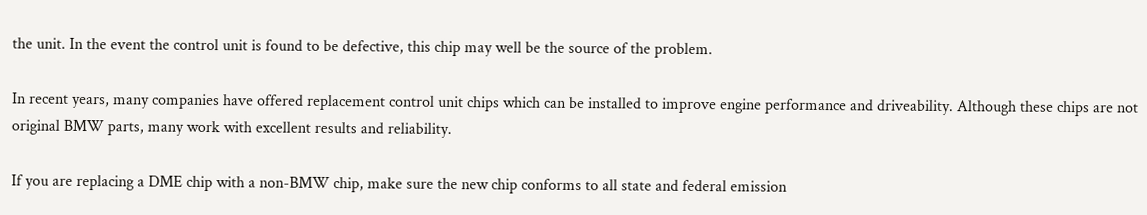the unit. In the event the control unit is found to be defective, this chip may well be the source of the problem.

In recent years, many companies have offered replacement control unit chips which can be installed to improve engine performance and driveability. Although these chips are not original BMW parts, many work with excellent results and reliability.

If you are replacing a DME chip with a non-BMW chip, make sure the new chip conforms to all state and federal emission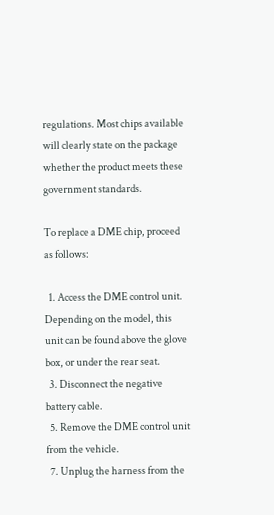regulations. Most chips available will clearly state on the package whether the product meets these government standards.

To replace a DME chip, proceed as follows:

  1. Access the DME control unit. Depending on the model, this unit can be found above the glove box, or under the rear seat.
  3. Disconnect the negative battery cable.
  5. Remove the DME control unit from the vehicle.
  7. Unplug the harness from the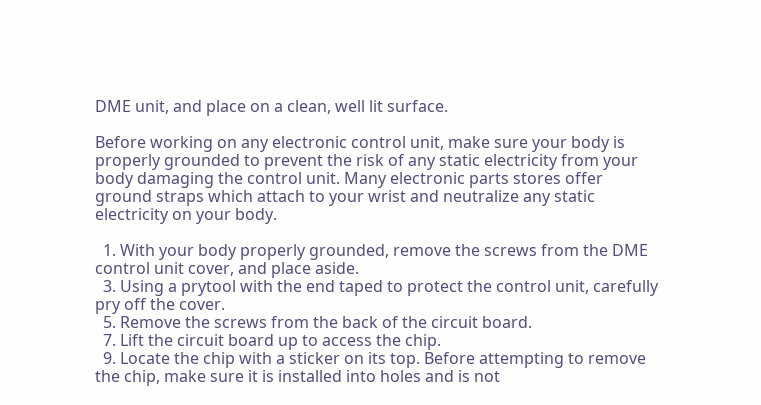DME unit, and place on a clean, well lit surface.

Before working on any electronic control unit, make sure your body is properly grounded to prevent the risk of any static electricity from your body damaging the control unit. Many electronic parts stores offer ground straps which attach to your wrist and neutralize any static electricity on your body.

  1. With your body properly grounded, remove the screws from the DME control unit cover, and place aside.
  3. Using a prytool with the end taped to protect the control unit, carefully pry off the cover.
  5. Remove the screws from the back of the circuit board.
  7. Lift the circuit board up to access the chip.
  9. Locate the chip with a sticker on its top. Before attempting to remove the chip, make sure it is installed into holes and is not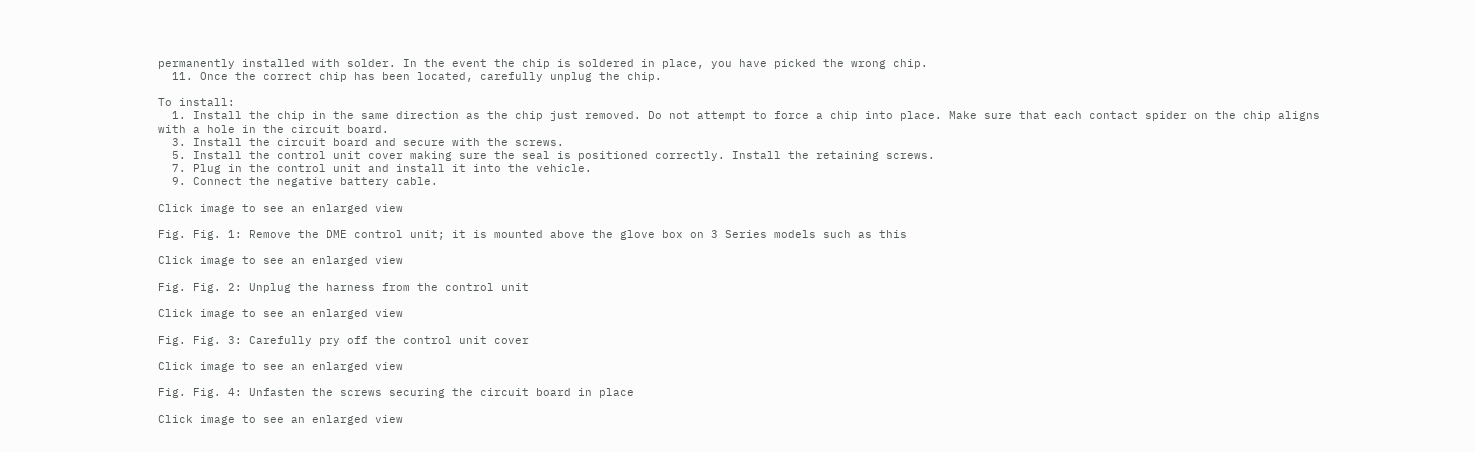permanently installed with solder. In the event the chip is soldered in place, you have picked the wrong chip.
  11. Once the correct chip has been located, carefully unplug the chip.

To install:
  1. Install the chip in the same direction as the chip just removed. Do not attempt to force a chip into place. Make sure that each contact spider on the chip aligns with a hole in the circuit board.
  3. Install the circuit board and secure with the screws.
  5. Install the control unit cover making sure the seal is positioned correctly. Install the retaining screws.
  7. Plug in the control unit and install it into the vehicle.
  9. Connect the negative battery cable.

Click image to see an enlarged view

Fig. Fig. 1: Remove the DME control unit; it is mounted above the glove box on 3 Series models such as this

Click image to see an enlarged view

Fig. Fig. 2: Unplug the harness from the control unit

Click image to see an enlarged view

Fig. Fig. 3: Carefully pry off the control unit cover

Click image to see an enlarged view

Fig. Fig. 4: Unfasten the screws securing the circuit board in place

Click image to see an enlarged view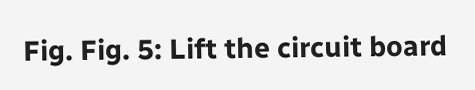Fig. Fig. 5: Lift the circuit board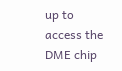up to access the DME chip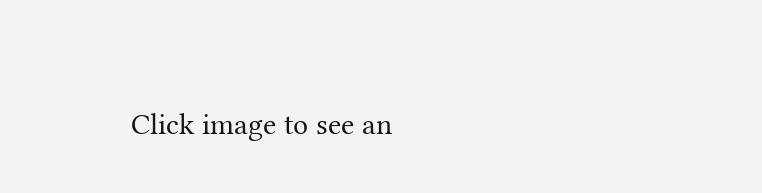Click image to see an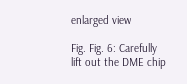enlarged view

Fig. Fig. 6: Carefully lift out the DME chip